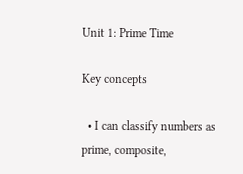Unit 1: Prime Time

Key concepts

  • I can classify numbers as prime, composite,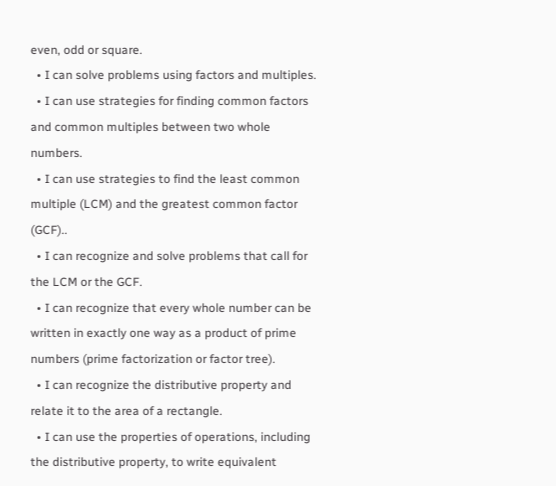even, odd or square.
  • I can solve problems using factors and multiples.
  • I can use strategies for finding common factors and common multiples between two whole numbers.
  • I can use strategies to find the least common multiple (LCM) and the greatest common factor (GCF)..
  • I can recognize and solve problems that call for the LCM or the GCF.
  • I can recognize that every whole number can be written in exactly one way as a product of prime numbers (prime factorization or factor tree).
  • I can recognize the distributive property and relate it to the area of a rectangle.
  • I can use the properties of operations, including the distributive property, to write equivalent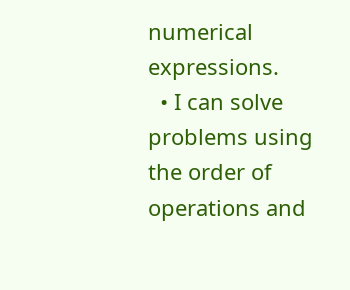numerical expressions.
  • I can solve problems using the order of operations and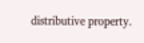distributive property.